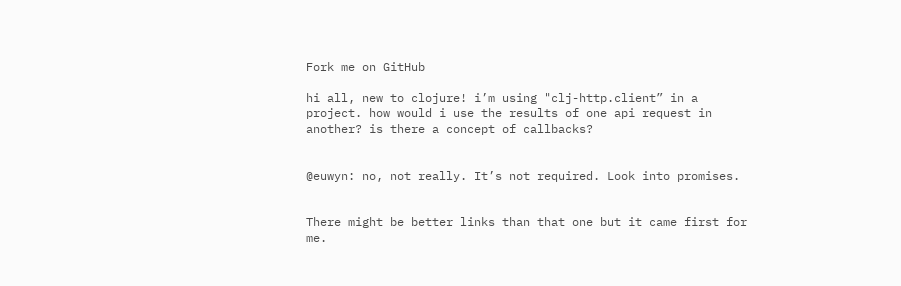Fork me on GitHub

hi all, new to clojure! i’m using "clj-http.client” in a project. how would i use the results of one api request in another? is there a concept of callbacks?


@euwyn: no, not really. It’s not required. Look into promises.


There might be better links than that one but it came first for me.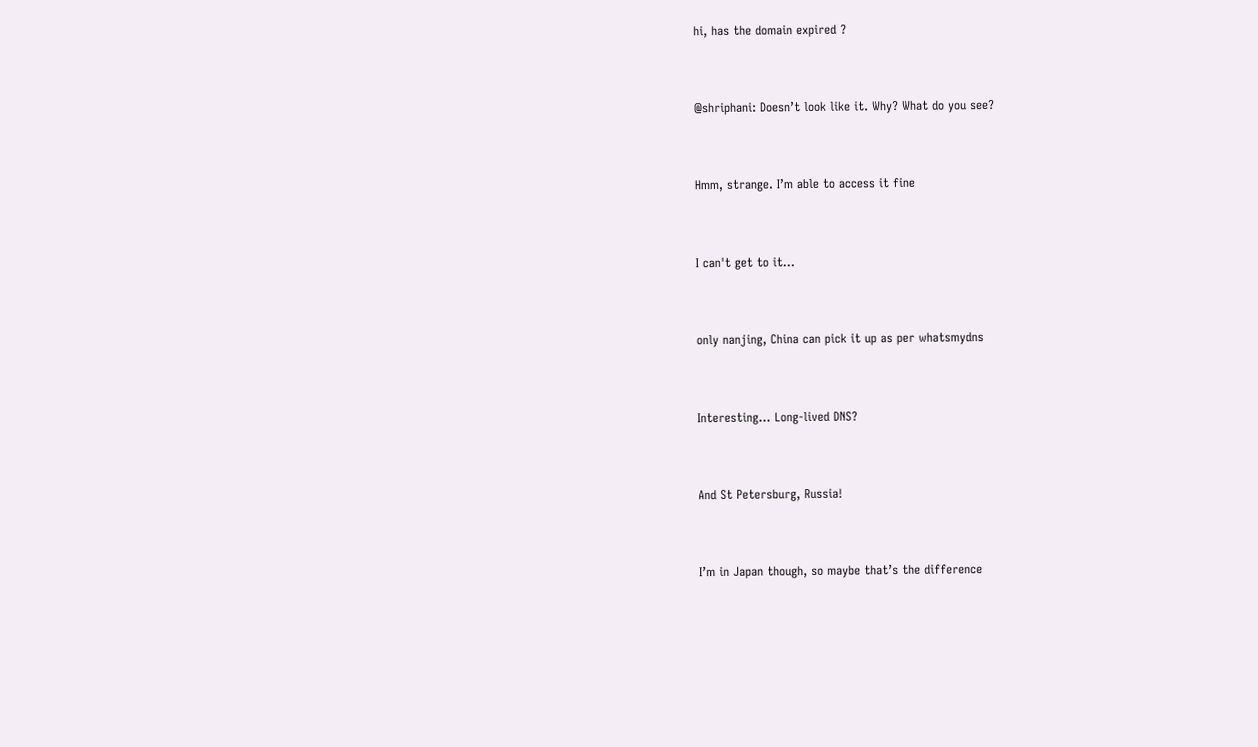hi, has the domain expired ?


@shriphani: Doesn’t look like it. Why? What do you see?


Hmm, strange. I’m able to access it fine


I can't get to it...


only nanjing, China can pick it up as per whatsmydns


Interesting... Long-lived DNS?


And St Petersburg, Russia!


I’m in Japan though, so maybe that’s the difference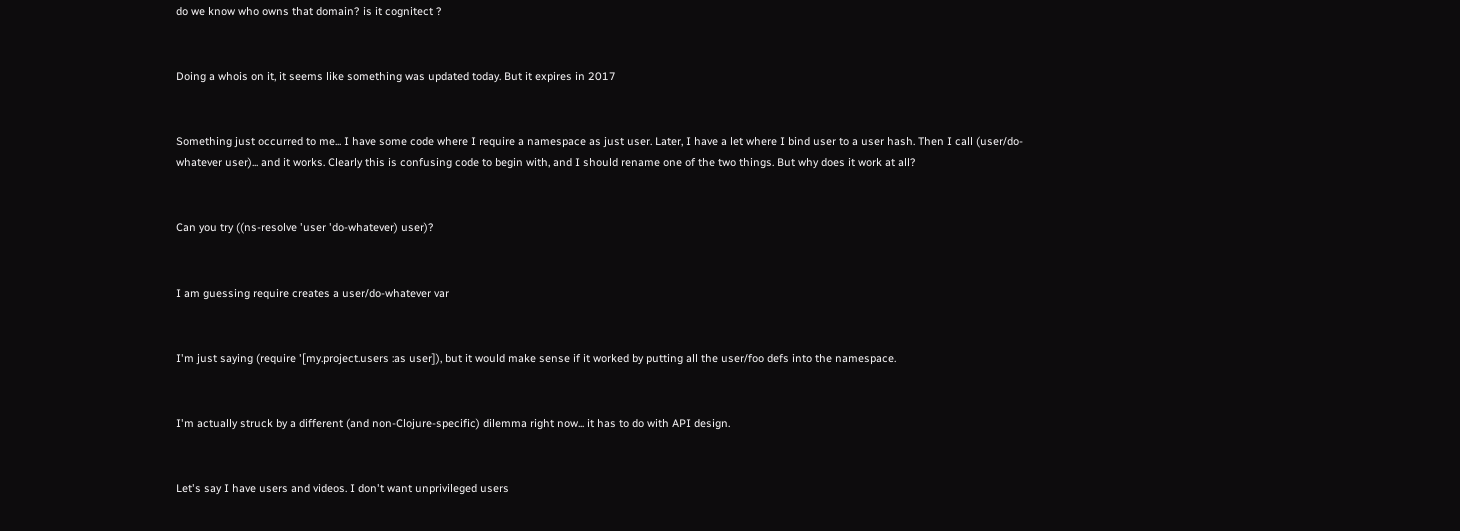do we know who owns that domain? is it cognitect ?


Doing a whois on it, it seems like something was updated today. But it expires in 2017


Something just occurred to me... I have some code where I require a namespace as just user. Later, I have a let where I bind user to a user hash. Then I call (user/do-whatever user)... and it works. Clearly this is confusing code to begin with, and I should rename one of the two things. But why does it work at all?


Can you try ((ns-resolve 'user 'do-whatever) user)?


I am guessing require creates a user/do-whatever var


I'm just saying (require '[my.project.users :as user]), but it would make sense if it worked by putting all the user/foo defs into the namespace.


I'm actually struck by a different (and non-Clojure-specific) dilemma right now... it has to do with API design.


Let's say I have users and videos. I don't want unprivileged users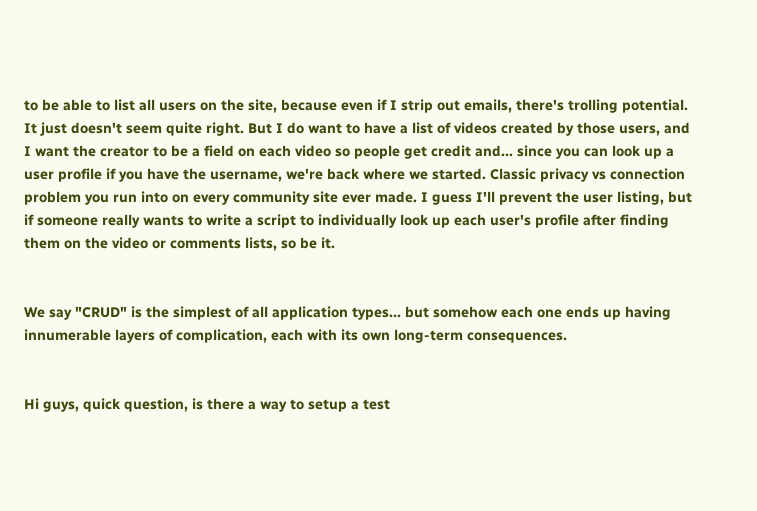to be able to list all users on the site, because even if I strip out emails, there's trolling potential. It just doesn't seem quite right. But I do want to have a list of videos created by those users, and I want the creator to be a field on each video so people get credit and... since you can look up a user profile if you have the username, we're back where we started. Classic privacy vs connection problem you run into on every community site ever made. I guess I'll prevent the user listing, but if someone really wants to write a script to individually look up each user's profile after finding them on the video or comments lists, so be it.


We say "CRUD" is the simplest of all application types... but somehow each one ends up having innumerable layers of complication, each with its own long-term consequences.


Hi guys, quick question, is there a way to setup a test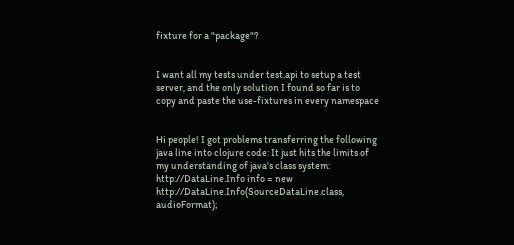fixture for a "package"?


I want all my tests under test.api to setup a test server, and the only solution I found so far is to copy and paste the use-fixtures in every namespace


Hi people! I got problems transferring the following java line into clojure code: It just hits the limits of my understanding of java's class system: http://DataLine.Info info = new http://DataLine.Info(SourceDataLine.class, audioFormat);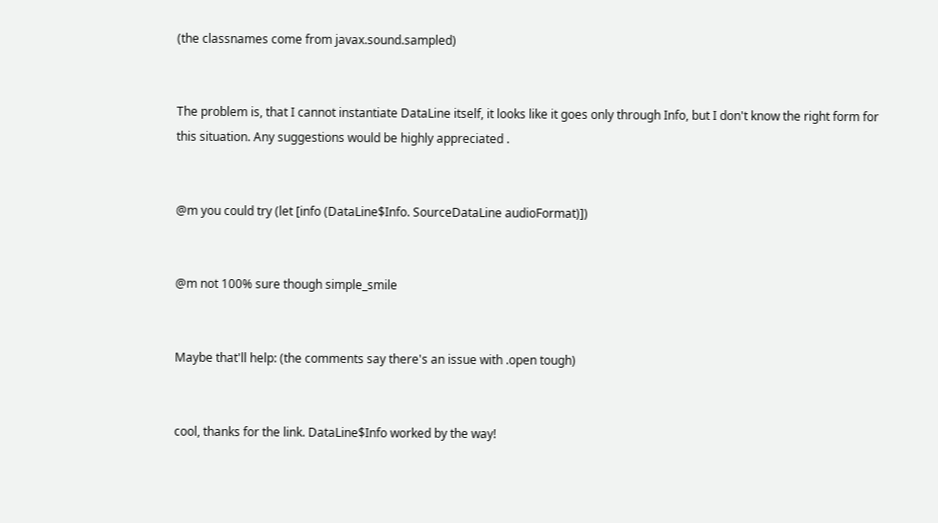(the classnames come from javax.sound.sampled)


The problem is, that I cannot instantiate DataLine itself, it looks like it goes only through Info, but I don't know the right form for this situation. Any suggestions would be highly appreciated .


@m you could try (let [info (DataLine$Info. SourceDataLine audioFormat)])


@m not 100% sure though simple_smile


Maybe that'll help: (the comments say there's an issue with .open tough)


cool, thanks for the link. DataLine$Info worked by the way!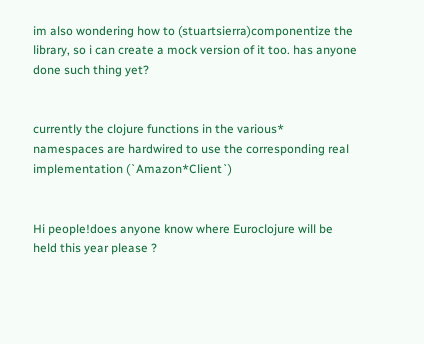im also wondering how to (stuartsierra)componentize the library, so i can create a mock version of it too. has anyone done such thing yet?


currently the clojure functions in the various* namespaces are hardwired to use the corresponding real implementation (`Amazon*Client`)


Hi people!does anyone know where Euroclojure will be held this year please ?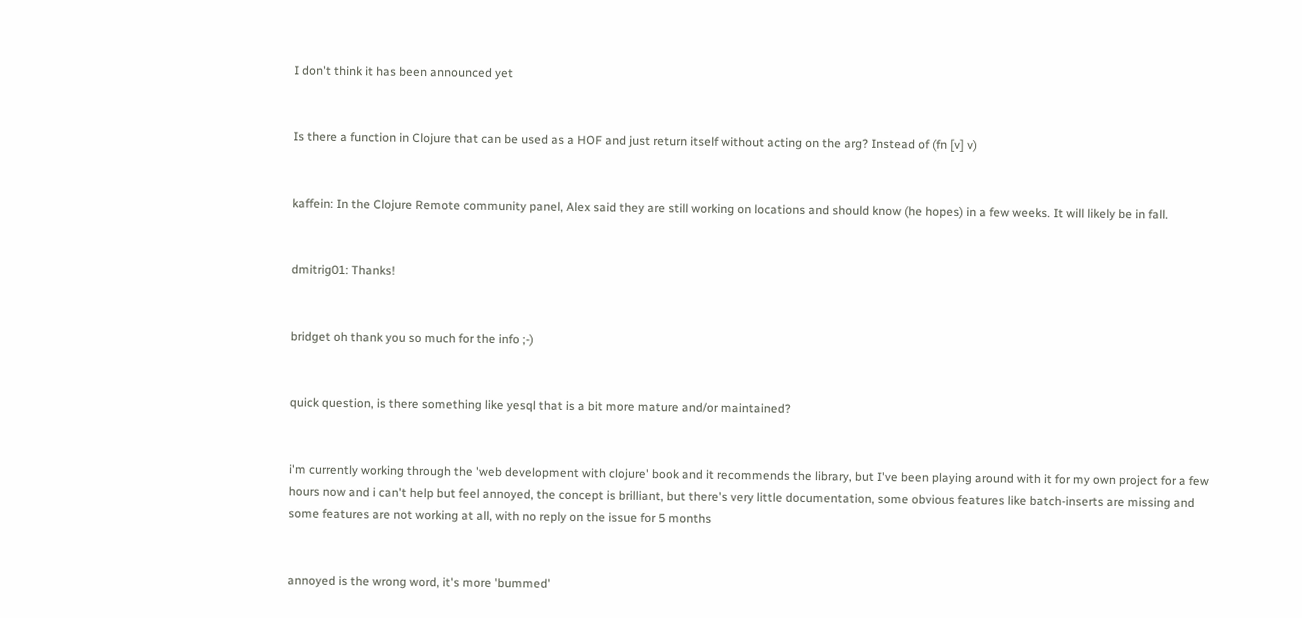I don't think it has been announced yet


Is there a function in Clojure that can be used as a HOF and just return itself without acting on the arg? Instead of (fn [v] v)


kaffein: In the Clojure Remote community panel, Alex said they are still working on locations and should know (he hopes) in a few weeks. It will likely be in fall.


dmitrig01: Thanks!


bridget oh thank you so much for the info ;-)


quick question, is there something like yesql that is a bit more mature and/or maintained?


i'm currently working through the 'web development with clojure' book and it recommends the library, but I've been playing around with it for my own project for a few hours now and i can't help but feel annoyed, the concept is brilliant, but there's very little documentation, some obvious features like batch-inserts are missing and some features are not working at all, with no reply on the issue for 5 months


annoyed is the wrong word, it's more 'bummed'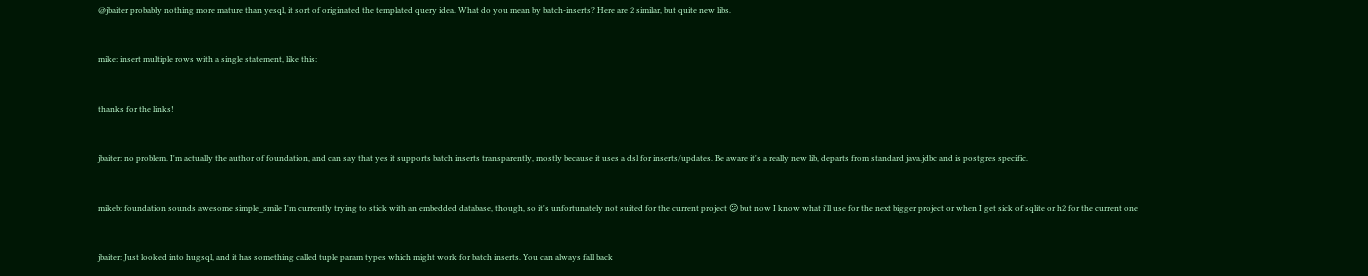@jbaiter probably nothing more mature than yesql, it sort of originated the templated query idea. What do you mean by batch-inserts? Here are 2 similar, but quite new libs.


mike: insert multiple rows with a single statement, like this:


thanks for the links!


jbaiter: no problem. I'm actually the author of foundation, and can say that yes it supports batch inserts transparently, mostly because it uses a dsl for inserts/updates. Be aware it's a really new lib, departs from standard java.jdbc and is postgres specific.


mikeb: foundation sounds awesome simple_smile I'm currently trying to stick with an embedded database, though, so it's unfortunately not suited for the current project 😕 but now I know what i'll use for the next bigger project or when I get sick of sqlite or h2 for the current one


jbaiter: Just looked into hugsql, and it has something called tuple param types which might work for batch inserts. You can always fall back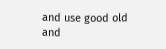and use good old and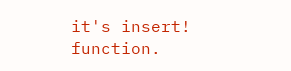it's insert! function.